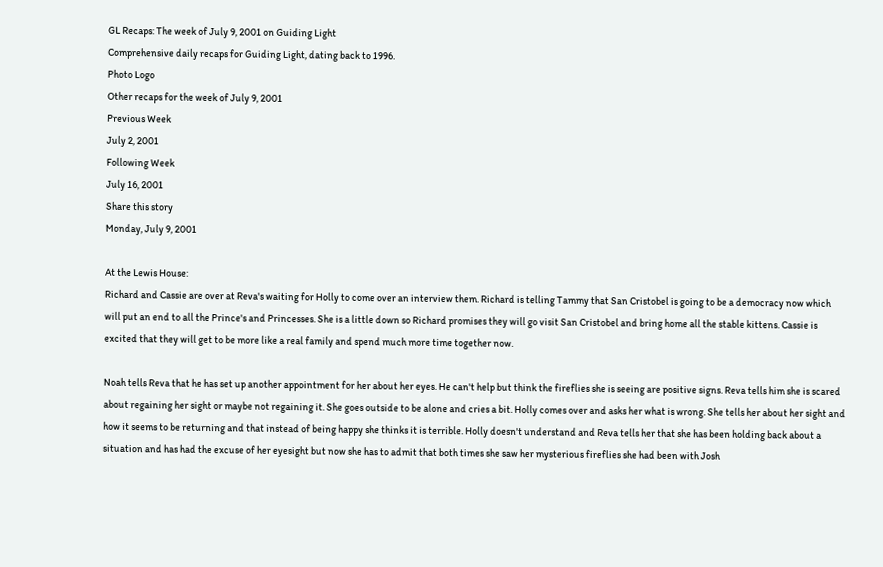GL Recaps: The week of July 9, 2001 on Guiding Light
Comprehensive daily recaps for Guiding Light, dating back to 1996.
Photo Logo
Other recaps for the week of July 9, 2001
Previous Week
July 2, 2001
Following Week
July 16, 2001
Share this story
Monday, July 9, 2001

At the Lewis House:
Richard and Cassie are over at Reva's waiting for Holly to come over an interview them. Richard is telling Tammy that San Cristobel is going to be a democracy now which will put an end to all the Prince's and Princesses. She is a little down so Richard promises they will go visit San Cristobel and bring home all the stable kittens. Cassie is excited that they will get to be more like a real family and spend much more time together now.

Noah tells Reva that he has set up another appointment for her about her eyes. He can't help but think the fireflies she is seeing are positive signs. Reva tells him she is scared about regaining her sight or maybe not regaining it. She goes outside to be alone and cries a bit. Holly comes over and asks her what is wrong. She tells her about her sight and how it seems to be returning and that instead of being happy she thinks it is terrible. Holly doesn't understand and Reva tells her that she has been holding back about a situation and has had the excuse of her eyesight but now she has to admit that both times she saw her mysterious fireflies she had been with Josh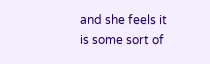and she feels it is some sort of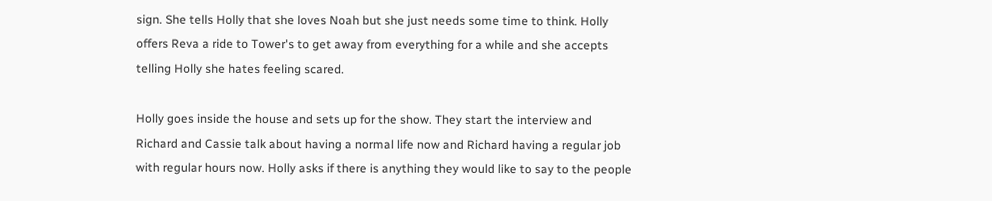sign. She tells Holly that she loves Noah but she just needs some time to think. Holly offers Reva a ride to Tower's to get away from everything for a while and she accepts telling Holly she hates feeling scared.

Holly goes inside the house and sets up for the show. They start the interview and Richard and Cassie talk about having a normal life now and Richard having a regular job with regular hours now. Holly asks if there is anything they would like to say to the people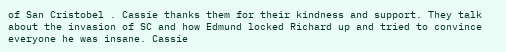of San Cristobel . Cassie thanks them for their kindness and support. They talk about the invasion of SC and how Edmund locked Richard up and tried to convince everyone he was insane. Cassie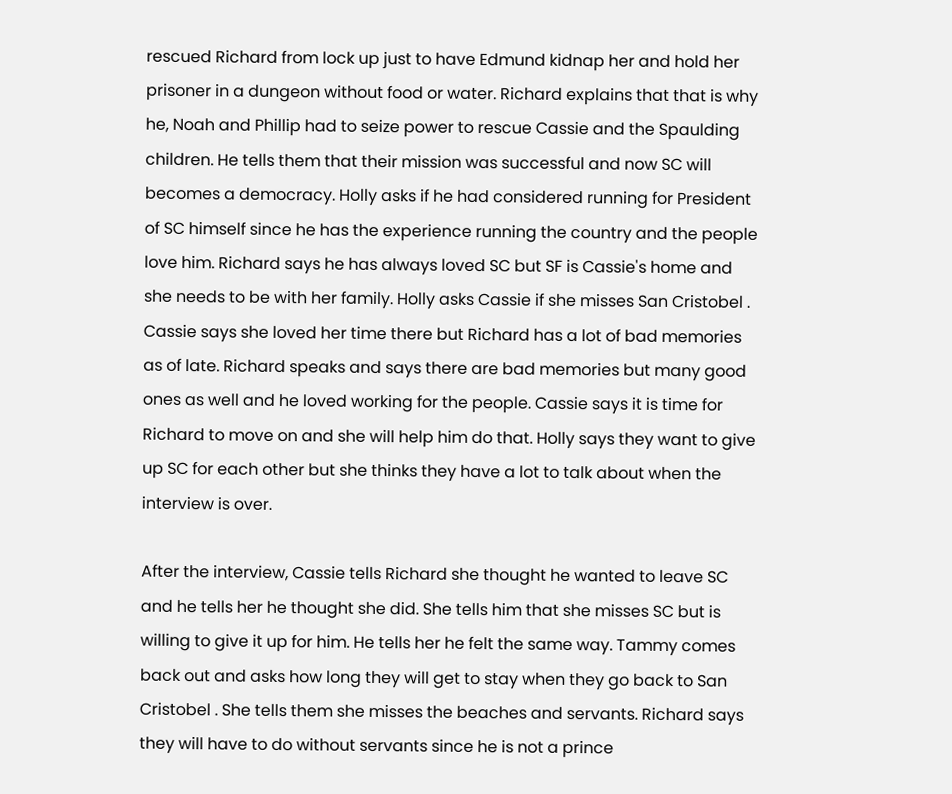rescued Richard from lock up just to have Edmund kidnap her and hold her prisoner in a dungeon without food or water. Richard explains that that is why he, Noah and Phillip had to seize power to rescue Cassie and the Spaulding children. He tells them that their mission was successful and now SC will becomes a democracy. Holly asks if he had considered running for President of SC himself since he has the experience running the country and the people love him. Richard says he has always loved SC but SF is Cassie's home and she needs to be with her family. Holly asks Cassie if she misses San Cristobel . Cassie says she loved her time there but Richard has a lot of bad memories as of late. Richard speaks and says there are bad memories but many good ones as well and he loved working for the people. Cassie says it is time for Richard to move on and she will help him do that. Holly says they want to give up SC for each other but she thinks they have a lot to talk about when the interview is over.

After the interview, Cassie tells Richard she thought he wanted to leave SC and he tells her he thought she did. She tells him that she misses SC but is willing to give it up for him. He tells her he felt the same way. Tammy comes back out and asks how long they will get to stay when they go back to San Cristobel . She tells them she misses the beaches and servants. Richard says they will have to do without servants since he is not a prince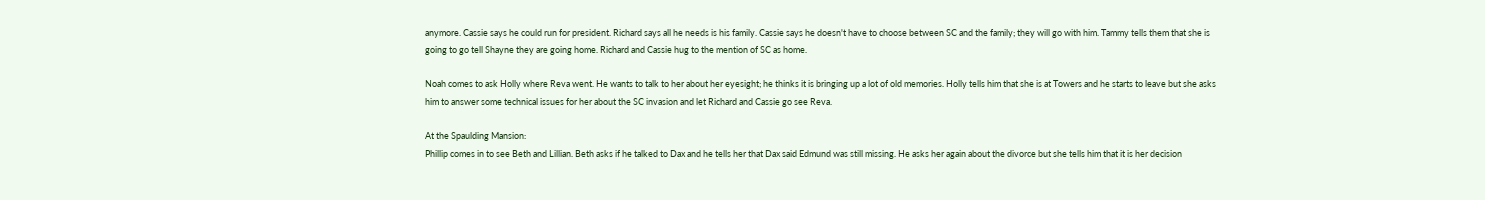anymore. Cassie says he could run for president. Richard says all he needs is his family. Cassie says he doesn't have to choose between SC and the family; they will go with him. Tammy tells them that she is going to go tell Shayne they are going home. Richard and Cassie hug to the mention of SC as home.

Noah comes to ask Holly where Reva went. He wants to talk to her about her eyesight; he thinks it is bringing up a lot of old memories. Holly tells him that she is at Towers and he starts to leave but she asks him to answer some technical issues for her about the SC invasion and let Richard and Cassie go see Reva.

At the Spaulding Mansion:
Phillip comes in to see Beth and Lillian. Beth asks if he talked to Dax and he tells her that Dax said Edmund was still missing. He asks her again about the divorce but she tells him that it is her decision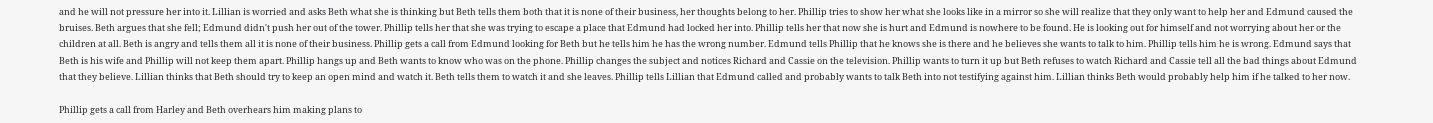and he will not pressure her into it. Lillian is worried and asks Beth what she is thinking but Beth tells them both that it is none of their business, her thoughts belong to her. Phillip tries to show her what she looks like in a mirror so she will realize that they only want to help her and Edmund caused the bruises. Beth argues that she fell; Edmund didn't push her out of the tower. Phillip tells her that she was trying to escape a place that Edmund had locked her into. Phillip tells her that now she is hurt and Edmund is nowhere to be found. He is looking out for himself and not worrying about her or the children at all. Beth is angry and tells them all it is none of their business. Phillip gets a call from Edmund looking for Beth but he tells him he has the wrong number. Edmund tells Phillip that he knows she is there and he believes she wants to talk to him. Phillip tells him he is wrong. Edmund says that Beth is his wife and Phillip will not keep them apart. Phillip hangs up and Beth wants to know who was on the phone. Phillip changes the subject and notices Richard and Cassie on the television. Phillip wants to turn it up but Beth refuses to watch Richard and Cassie tell all the bad things about Edmund that they believe. Lillian thinks that Beth should try to keep an open mind and watch it. Beth tells them to watch it and she leaves. Phillip tells Lillian that Edmund called and probably wants to talk Beth into not testifying against him. Lillian thinks Beth would probably help him if he talked to her now.

Phillip gets a call from Harley and Beth overhears him making plans to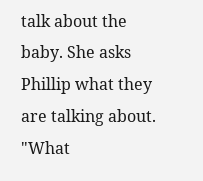talk about the baby. She asks Phillip what they are talking about. "What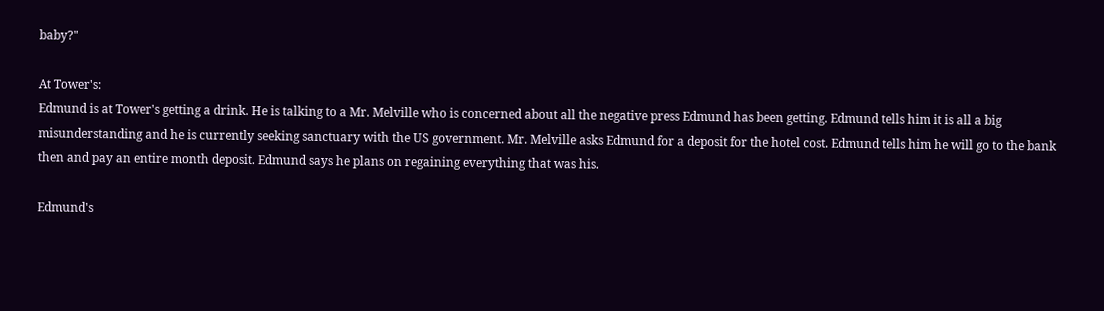baby?"

At Tower's:
Edmund is at Tower's getting a drink. He is talking to a Mr. Melville who is concerned about all the negative press Edmund has been getting. Edmund tells him it is all a big misunderstanding and he is currently seeking sanctuary with the US government. Mr. Melville asks Edmund for a deposit for the hotel cost. Edmund tells him he will go to the bank then and pay an entire month deposit. Edmund says he plans on regaining everything that was his.

Edmund's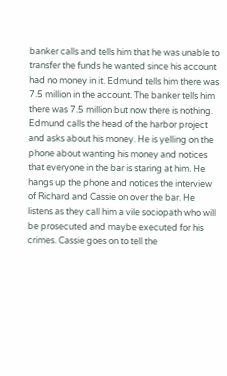banker calls and tells him that he was unable to transfer the funds he wanted since his account had no money in it. Edmund tells him there was 7.5 million in the account. The banker tells him there was 7.5 million but now there is nothing. Edmund calls the head of the harbor project and asks about his money. He is yelling on the phone about wanting his money and notices that everyone in the bar is staring at him. He hangs up the phone and notices the interview of Richard and Cassie on over the bar. He listens as they call him a vile sociopath who will be prosecuted and maybe executed for his crimes. Cassie goes on to tell the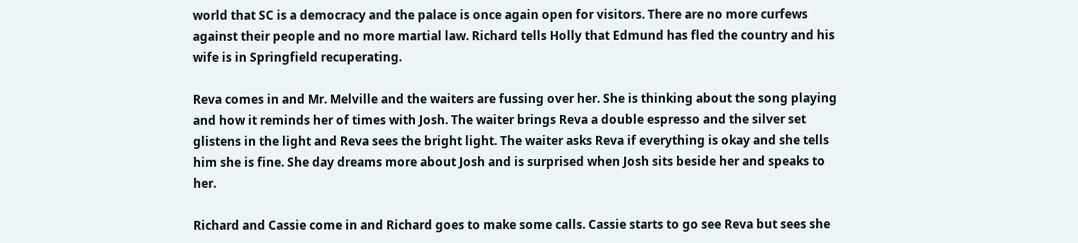world that SC is a democracy and the palace is once again open for visitors. There are no more curfews against their people and no more martial law. Richard tells Holly that Edmund has fled the country and his wife is in Springfield recuperating.

Reva comes in and Mr. Melville and the waiters are fussing over her. She is thinking about the song playing and how it reminds her of times with Josh. The waiter brings Reva a double espresso and the silver set glistens in the light and Reva sees the bright light. The waiter asks Reva if everything is okay and she tells him she is fine. She day dreams more about Josh and is surprised when Josh sits beside her and speaks to her.

Richard and Cassie come in and Richard goes to make some calls. Cassie starts to go see Reva but sees she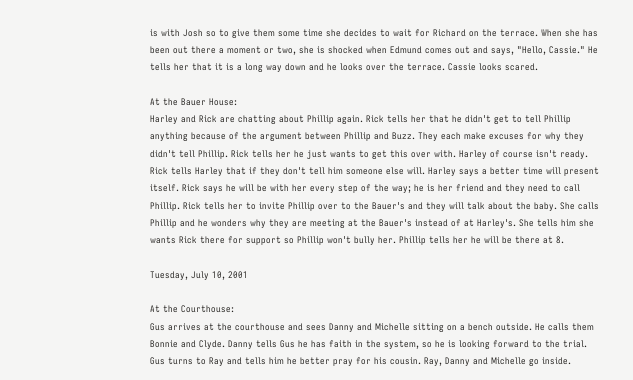is with Josh so to give them some time she decides to wait for Richard on the terrace. When she has been out there a moment or two, she is shocked when Edmund comes out and says, "Hello, Cassie." He tells her that it is a long way down and he looks over the terrace. Cassie looks scared.

At the Bauer House:
Harley and Rick are chatting about Phillip again. Rick tells her that he didn't get to tell Phillip anything because of the argument between Phillip and Buzz. They each make excuses for why they didn't tell Phillip. Rick tells her he just wants to get this over with. Harley of course isn't ready. Rick tells Harley that if they don't tell him someone else will. Harley says a better time will present itself. Rick says he will be with her every step of the way; he is her friend and they need to call Phillip. Rick tells her to invite Phillip over to the Bauer's and they will talk about the baby. She calls Phillip and he wonders why they are meeting at the Bauer's instead of at Harley's. She tells him she wants Rick there for support so Phillip won't bully her. Phillip tells her he will be there at 8.

Tuesday, July 10, 2001

At the Courthouse:
Gus arrives at the courthouse and sees Danny and Michelle sitting on a bench outside. He calls them Bonnie and Clyde. Danny tells Gus he has faith in the system, so he is looking forward to the trial. Gus turns to Ray and tells him he better pray for his cousin. Ray, Danny and Michelle go inside.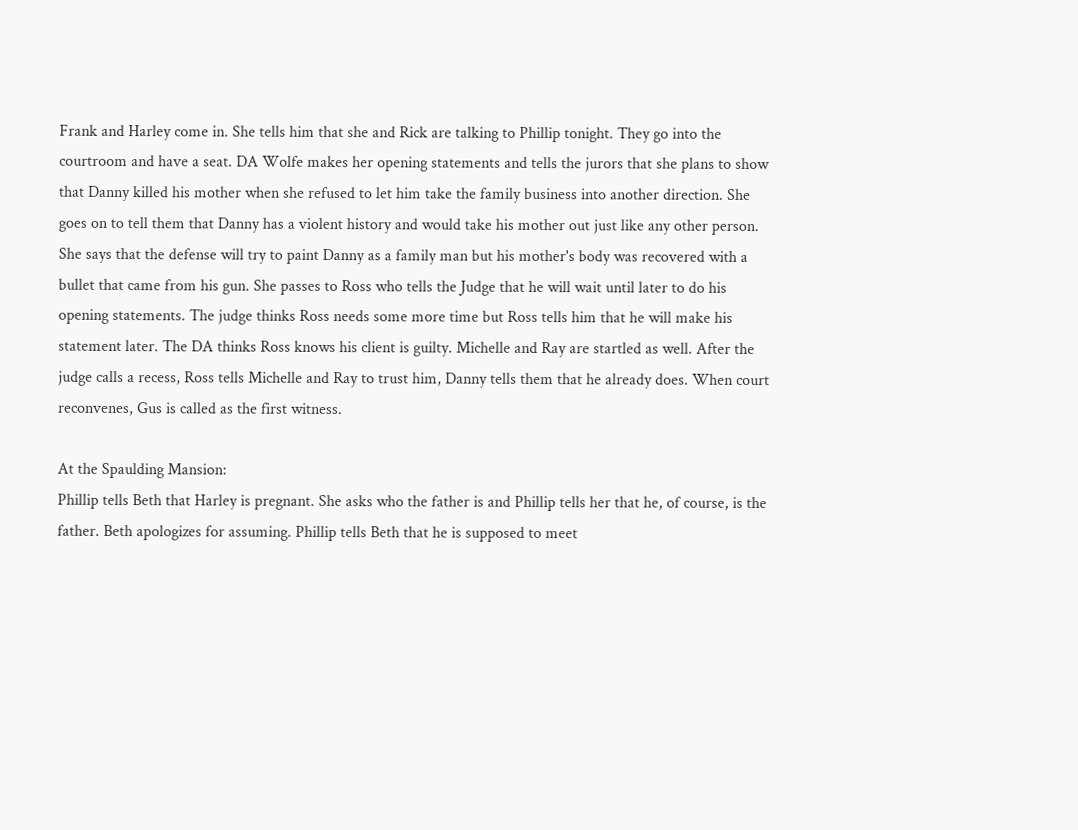Frank and Harley come in. She tells him that she and Rick are talking to Phillip tonight. They go into the courtroom and have a seat. DA Wolfe makes her opening statements and tells the jurors that she plans to show that Danny killed his mother when she refused to let him take the family business into another direction. She goes on to tell them that Danny has a violent history and would take his mother out just like any other person. She says that the defense will try to paint Danny as a family man but his mother's body was recovered with a bullet that came from his gun. She passes to Ross who tells the Judge that he will wait until later to do his opening statements. The judge thinks Ross needs some more time but Ross tells him that he will make his statement later. The DA thinks Ross knows his client is guilty. Michelle and Ray are startled as well. After the judge calls a recess, Ross tells Michelle and Ray to trust him, Danny tells them that he already does. When court reconvenes, Gus is called as the first witness.

At the Spaulding Mansion:
Phillip tells Beth that Harley is pregnant. She asks who the father is and Phillip tells her that he, of course, is the father. Beth apologizes for assuming. Phillip tells Beth that he is supposed to meet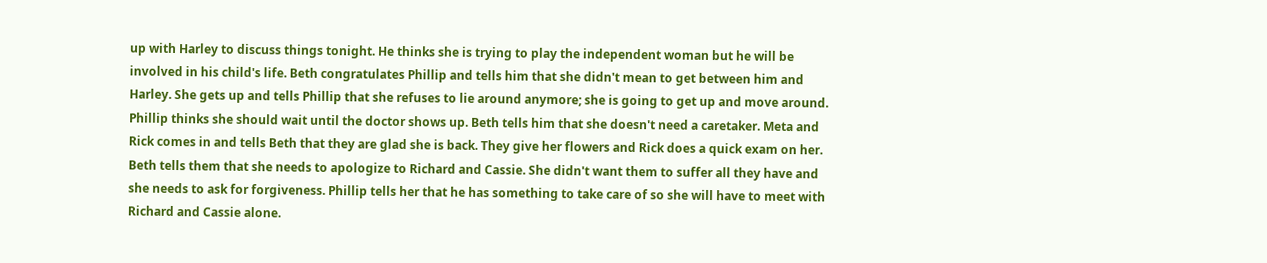up with Harley to discuss things tonight. He thinks she is trying to play the independent woman but he will be involved in his child's life. Beth congratulates Phillip and tells him that she didn't mean to get between him and Harley. She gets up and tells Phillip that she refuses to lie around anymore; she is going to get up and move around. Phillip thinks she should wait until the doctor shows up. Beth tells him that she doesn't need a caretaker. Meta and Rick comes in and tells Beth that they are glad she is back. They give her flowers and Rick does a quick exam on her. Beth tells them that she needs to apologize to Richard and Cassie. She didn't want them to suffer all they have and she needs to ask for forgiveness. Phillip tells her that he has something to take care of so she will have to meet with Richard and Cassie alone.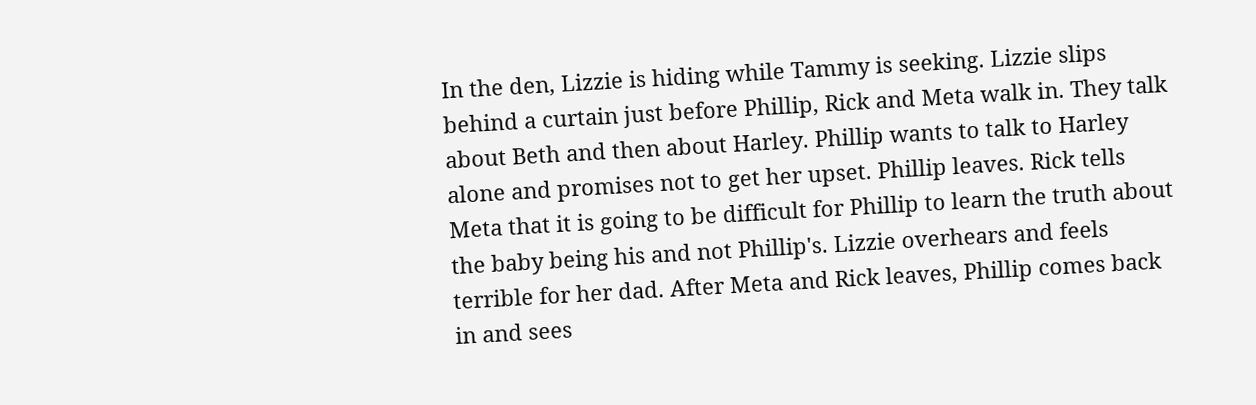In the den, Lizzie is hiding while Tammy is seeking. Lizzie slips behind a curtain just before Phillip, Rick and Meta walk in. They talk about Beth and then about Harley. Phillip wants to talk to Harley alone and promises not to get her upset. Phillip leaves. Rick tells Meta that it is going to be difficult for Phillip to learn the truth about the baby being his and not Phillip's. Lizzie overhears and feels terrible for her dad. After Meta and Rick leaves, Phillip comes back in and sees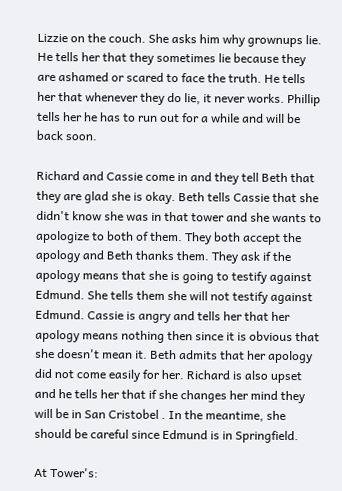Lizzie on the couch. She asks him why grownups lie. He tells her that they sometimes lie because they are ashamed or scared to face the truth. He tells her that whenever they do lie, it never works. Phillip tells her he has to run out for a while and will be back soon.

Richard and Cassie come in and they tell Beth that they are glad she is okay. Beth tells Cassie that she didn't know she was in that tower and she wants to apologize to both of them. They both accept the apology and Beth thanks them. They ask if the apology means that she is going to testify against Edmund. She tells them she will not testify against Edmund. Cassie is angry and tells her that her apology means nothing then since it is obvious that she doesn't mean it. Beth admits that her apology did not come easily for her. Richard is also upset and he tells her that if she changes her mind they will be in San Cristobel . In the meantime, she should be careful since Edmund is in Springfield.

At Tower's: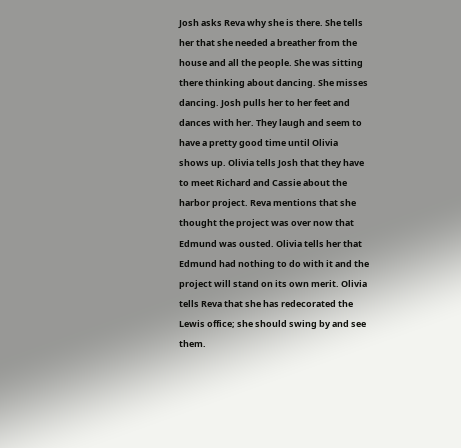Josh asks Reva why she is there. She tells her that she needed a breather from the house and all the people. She was sitting there thinking about dancing. She misses dancing. Josh pulls her to her feet and dances with her. They laugh and seem to have a pretty good time until Olivia shows up. Olivia tells Josh that they have to meet Richard and Cassie about the harbor project. Reva mentions that she thought the project was over now that Edmund was ousted. Olivia tells her that Edmund had nothing to do with it and the project will stand on its own merit. Olivia tells Reva that she has redecorated the Lewis office; she should swing by and see them.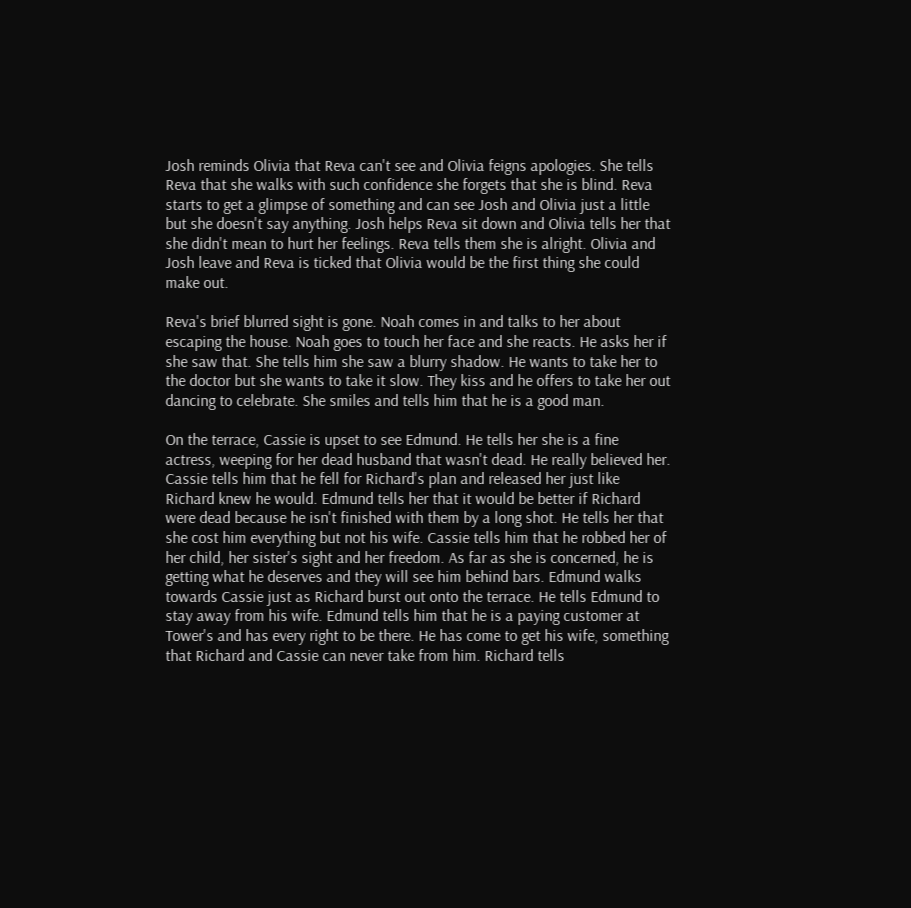Josh reminds Olivia that Reva can't see and Olivia feigns apologies. She tells Reva that she walks with such confidence she forgets that she is blind. Reva starts to get a glimpse of something and can see Josh and Olivia just a little but she doesn't say anything. Josh helps Reva sit down and Olivia tells her that she didn't mean to hurt her feelings. Reva tells them she is alright. Olivia and Josh leave and Reva is ticked that Olivia would be the first thing she could make out.

Reva's brief blurred sight is gone. Noah comes in and talks to her about escaping the house. Noah goes to touch her face and she reacts. He asks her if she saw that. She tells him she saw a blurry shadow. He wants to take her to the doctor but she wants to take it slow. They kiss and he offers to take her out dancing to celebrate. She smiles and tells him that he is a good man.

On the terrace, Cassie is upset to see Edmund. He tells her she is a fine actress, weeping for her dead husband that wasn't dead. He really believed her. Cassie tells him that he fell for Richard's plan and released her just like Richard knew he would. Edmund tells her that it would be better if Richard were dead because he isn't finished with them by a long shot. He tells her that she cost him everything but not his wife. Cassie tells him that he robbed her of her child, her sister's sight and her freedom. As far as she is concerned, he is getting what he deserves and they will see him behind bars. Edmund walks towards Cassie just as Richard burst out onto the terrace. He tells Edmund to stay away from his wife. Edmund tells him that he is a paying customer at Tower's and has every right to be there. He has come to get his wife, something that Richard and Cassie can never take from him. Richard tells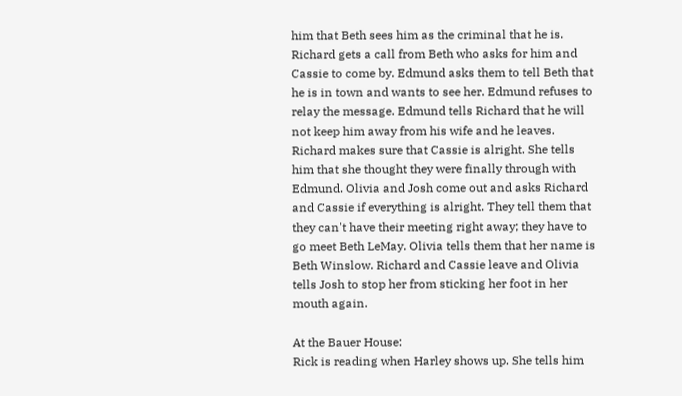him that Beth sees him as the criminal that he is. Richard gets a call from Beth who asks for him and Cassie to come by. Edmund asks them to tell Beth that he is in town and wants to see her. Edmund refuses to relay the message. Edmund tells Richard that he will not keep him away from his wife and he leaves. Richard makes sure that Cassie is alright. She tells him that she thought they were finally through with Edmund. Olivia and Josh come out and asks Richard and Cassie if everything is alright. They tell them that they can't have their meeting right away; they have to go meet Beth LeMay. Olivia tells them that her name is Beth Winslow. Richard and Cassie leave and Olivia tells Josh to stop her from sticking her foot in her mouth again.

At the Bauer House:
Rick is reading when Harley shows up. She tells him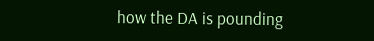how the DA is pounding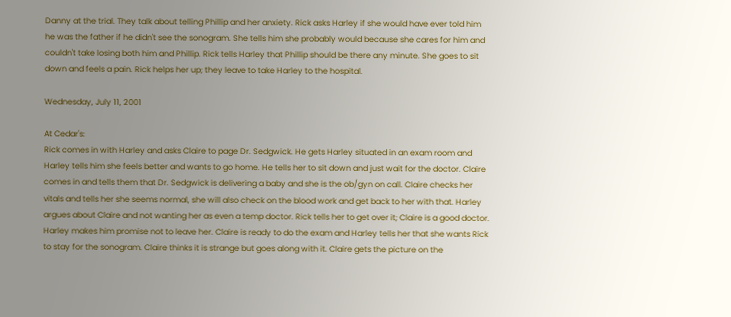Danny at the trial. They talk about telling Phillip and her anxiety. Rick asks Harley if she would have ever told him he was the father if he didn't see the sonogram. She tells him she probably would because she cares for him and couldn't take losing both him and Phillip. Rick tells Harley that Phillip should be there any minute. She goes to sit down and feels a pain. Rick helps her up; they leave to take Harley to the hospital.

Wednesday, July 11, 2001

At Cedar's:
Rick comes in with Harley and asks Claire to page Dr. Sedgwick. He gets Harley situated in an exam room and Harley tells him she feels better and wants to go home. He tells her to sit down and just wait for the doctor. Claire comes in and tells them that Dr. Sedgwick is delivering a baby and she is the ob/gyn on call. Claire checks her vitals and tells her she seems normal, she will also check on the blood work and get back to her with that. Harley argues about Claire and not wanting her as even a temp doctor. Rick tells her to get over it; Claire is a good doctor. Harley makes him promise not to leave her. Claire is ready to do the exam and Harley tells her that she wants Rick to stay for the sonogram. Claire thinks it is strange but goes along with it. Claire gets the picture on the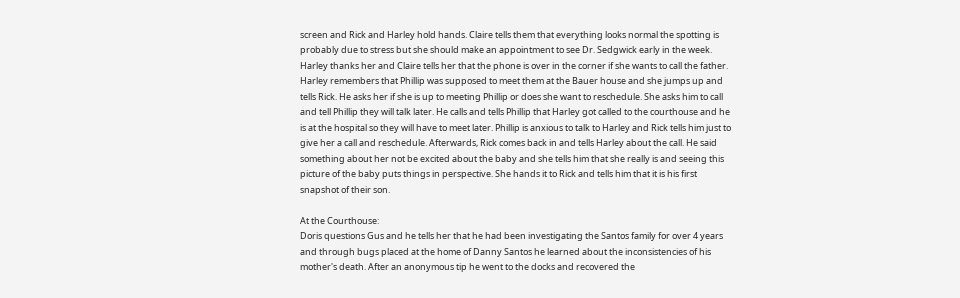screen and Rick and Harley hold hands. Claire tells them that everything looks normal the spotting is probably due to stress but she should make an appointment to see Dr. Sedgwick early in the week. Harley thanks her and Claire tells her that the phone is over in the corner if she wants to call the father. Harley remembers that Phillip was supposed to meet them at the Bauer house and she jumps up and tells Rick. He asks her if she is up to meeting Phillip or does she want to reschedule. She asks him to call and tell Phillip they will talk later. He calls and tells Phillip that Harley got called to the courthouse and he is at the hospital so they will have to meet later. Phillip is anxious to talk to Harley and Rick tells him just to give her a call and reschedule. Afterwards, Rick comes back in and tells Harley about the call. He said something about her not be excited about the baby and she tells him that she really is and seeing this picture of the baby puts things in perspective. She hands it to Rick and tells him that it is his first snapshot of their son.

At the Courthouse:
Doris questions Gus and he tells her that he had been investigating the Santos family for over 4 years and through bugs placed at the home of Danny Santos he learned about the inconsistencies of his mother's death. After an anonymous tip he went to the docks and recovered the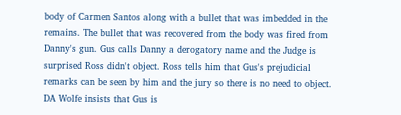body of Carmen Santos along with a bullet that was imbedded in the remains. The bullet that was recovered from the body was fired from Danny's gun. Gus calls Danny a derogatory name and the Judge is surprised Ross didn't object. Ross tells him that Gus's prejudicial remarks can be seen by him and the jury so there is no need to object. DA Wolfe insists that Gus is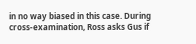in no way biased in this case. During cross-examination, Ross asks Gus if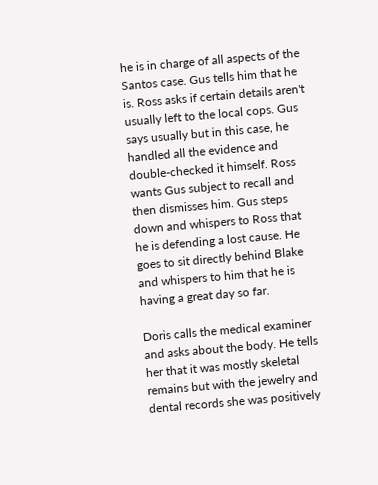he is in charge of all aspects of the Santos case. Gus tells him that he is. Ross asks if certain details aren't usually left to the local cops. Gus says usually but in this case, he handled all the evidence and double-checked it himself. Ross wants Gus subject to recall and then dismisses him. Gus steps down and whispers to Ross that he is defending a lost cause. He goes to sit directly behind Blake and whispers to him that he is having a great day so far.

Doris calls the medical examiner and asks about the body. He tells her that it was mostly skeletal remains but with the jewelry and dental records she was positively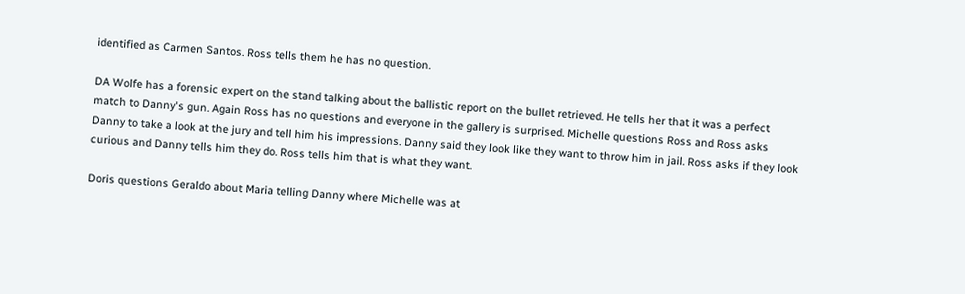identified as Carmen Santos. Ross tells them he has no question.

DA Wolfe has a forensic expert on the stand talking about the ballistic report on the bullet retrieved. He tells her that it was a perfect match to Danny's gun. Again Ross has no questions and everyone in the gallery is surprised. Michelle questions Ross and Ross asks Danny to take a look at the jury and tell him his impressions. Danny said they look like they want to throw him in jail. Ross asks if they look curious and Danny tells him they do. Ross tells him that is what they want.

Doris questions Geraldo about Maria telling Danny where Michelle was at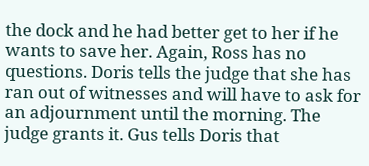the dock and he had better get to her if he wants to save her. Again, Ross has no questions. Doris tells the judge that she has ran out of witnesses and will have to ask for an adjournment until the morning. The judge grants it. Gus tells Doris that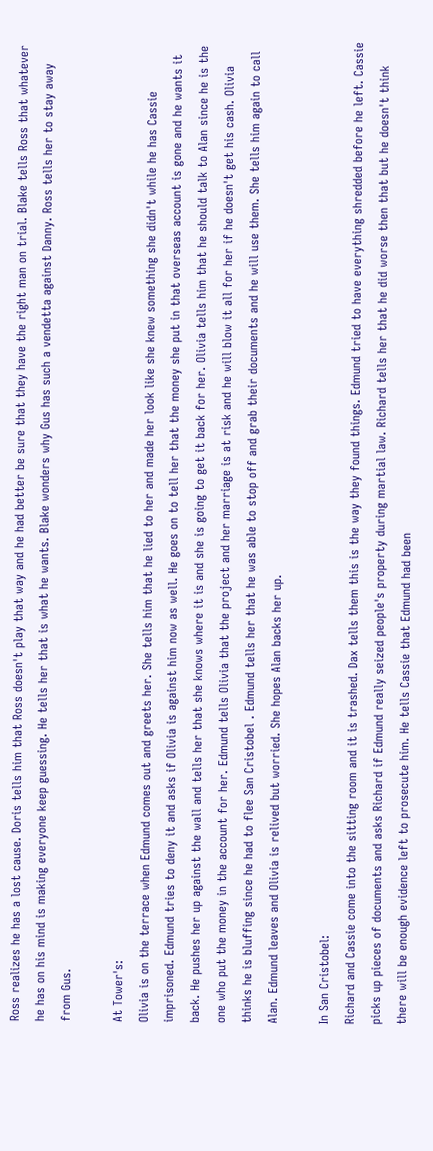Ross realizes he has a lost cause. Doris tells him that Ross doesn't play that way and he had better be sure that they have the right man on trial. Blake tells Ross that whatever he has on his mind is making everyone keep guessing. He tells her that is what he wants. Blake wonders why Gus has such a vendetta against Danny. Ross tells her to stay away from Gus.

At Tower's:
Olivia is on the terrace when Edmund comes out and greets her. She tells him that he lied to her and made her look like she knew something she didn't while he has Cassie imprisoned. Edmund tries to deny it and asks if Olivia is against him now as well. He goes on to tell her that the money she put in that overseas account is gone and he wants it back. He pushes her up against the wall and tells her that she knows where it is and she is going to get it back for her. Olivia tells him that he should talk to Alan since he is the one who put the money in the account for her. Edmund tells Olivia that the project and her marriage is at risk and he will blow it all for her if he doesn't get his cash. Olivia thinks he is bluffing since he had to flee San Cristobel . Edmund tells her that he was able to stop off and grab their documents and he will use them. She tells him again to call Alan. Edmund leaves and Olivia is relived but worried. She hopes Alan backs her up.

In San Cristobel:
Richard and Cassie come into the sitting room and it is trashed. Dax tells them this is the way they found things. Edmund tried to have everything shredded before he left. Cassie picks up pieces of documents and asks Richard if Edmund really seized people's property during martial law. Richard tells her that he did worse then that but he doesn't think there will be enough evidence left to prosecute him. He tells Cassie that Edmund had been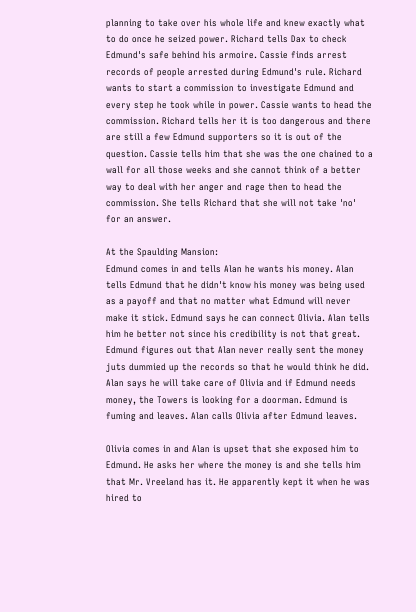planning to take over his whole life and knew exactly what to do once he seized power. Richard tells Dax to check Edmund's safe behind his armoire. Cassie finds arrest records of people arrested during Edmund's rule. Richard wants to start a commission to investigate Edmund and every step he took while in power. Cassie wants to head the commission. Richard tells her it is too dangerous and there are still a few Edmund supporters so it is out of the question. Cassie tells him that she was the one chained to a wall for all those weeks and she cannot think of a better way to deal with her anger and rage then to head the commission. She tells Richard that she will not take 'no' for an answer.

At the Spaulding Mansion:
Edmund comes in and tells Alan he wants his money. Alan tells Edmund that he didn't know his money was being used as a payoff and that no matter what Edmund will never make it stick. Edmund says he can connect Olivia. Alan tells him he better not since his credibility is not that great. Edmund figures out that Alan never really sent the money juts dummied up the records so that he would think he did. Alan says he will take care of Olivia and if Edmund needs money, the Towers is looking for a doorman. Edmund is fuming and leaves. Alan calls Olivia after Edmund leaves.

Olivia comes in and Alan is upset that she exposed him to Edmund. He asks her where the money is and she tells him that Mr. Vreeland has it. He apparently kept it when he was hired to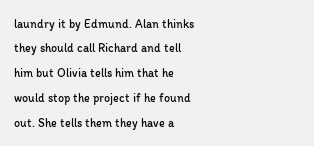laundry it by Edmund. Alan thinks they should call Richard and tell him but Olivia tells him that he would stop the project if he found out. She tells them they have a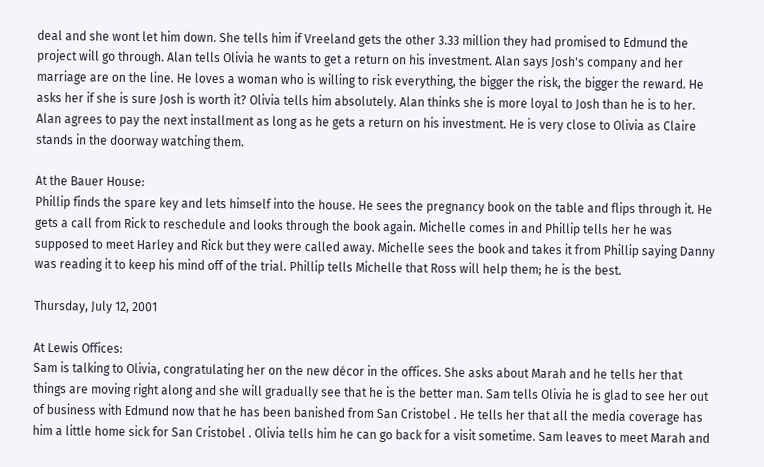deal and she wont let him down. She tells him if Vreeland gets the other 3.33 million they had promised to Edmund the project will go through. Alan tells Olivia he wants to get a return on his investment. Alan says Josh's company and her marriage are on the line. He loves a woman who is willing to risk everything, the bigger the risk, the bigger the reward. He asks her if she is sure Josh is worth it? Olivia tells him absolutely. Alan thinks she is more loyal to Josh than he is to her. Alan agrees to pay the next installment as long as he gets a return on his investment. He is very close to Olivia as Claire stands in the doorway watching them.

At the Bauer House:
Phillip finds the spare key and lets himself into the house. He sees the pregnancy book on the table and flips through it. He gets a call from Rick to reschedule and looks through the book again. Michelle comes in and Phillip tells her he was supposed to meet Harley and Rick but they were called away. Michelle sees the book and takes it from Phillip saying Danny was reading it to keep his mind off of the trial. Phillip tells Michelle that Ross will help them; he is the best.

Thursday, July 12, 2001

At Lewis Offices:
Sam is talking to Olivia, congratulating her on the new décor in the offices. She asks about Marah and he tells her that things are moving right along and she will gradually see that he is the better man. Sam tells Olivia he is glad to see her out of business with Edmund now that he has been banished from San Cristobel . He tells her that all the media coverage has him a little home sick for San Cristobel . Olivia tells him he can go back for a visit sometime. Sam leaves to meet Marah and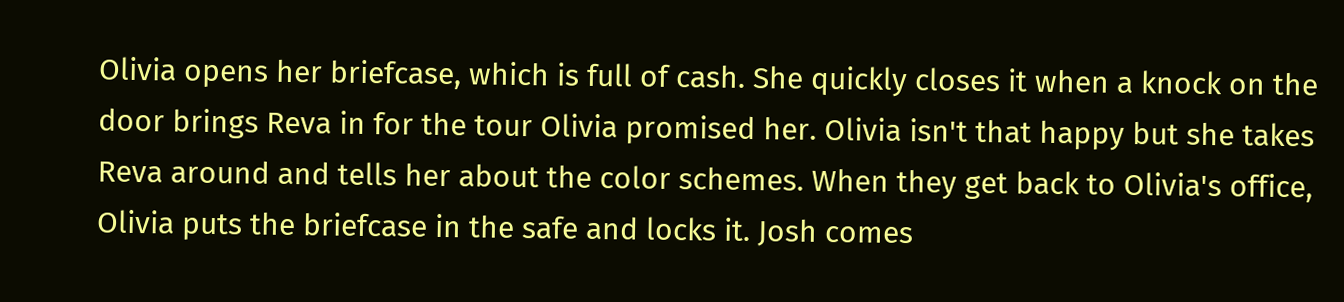Olivia opens her briefcase, which is full of cash. She quickly closes it when a knock on the door brings Reva in for the tour Olivia promised her. Olivia isn't that happy but she takes Reva around and tells her about the color schemes. When they get back to Olivia's office, Olivia puts the briefcase in the safe and locks it. Josh comes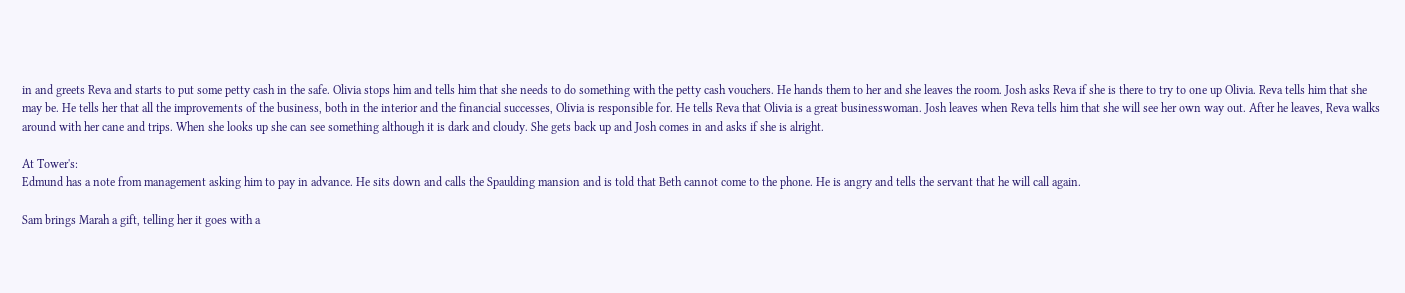in and greets Reva and starts to put some petty cash in the safe. Olivia stops him and tells him that she needs to do something with the petty cash vouchers. He hands them to her and she leaves the room. Josh asks Reva if she is there to try to one up Olivia. Reva tells him that she may be. He tells her that all the improvements of the business, both in the interior and the financial successes, Olivia is responsible for. He tells Reva that Olivia is a great businesswoman. Josh leaves when Reva tells him that she will see her own way out. After he leaves, Reva walks around with her cane and trips. When she looks up she can see something although it is dark and cloudy. She gets back up and Josh comes in and asks if she is alright.

At Tower's:
Edmund has a note from management asking him to pay in advance. He sits down and calls the Spaulding mansion and is told that Beth cannot come to the phone. He is angry and tells the servant that he will call again.

Sam brings Marah a gift, telling her it goes with a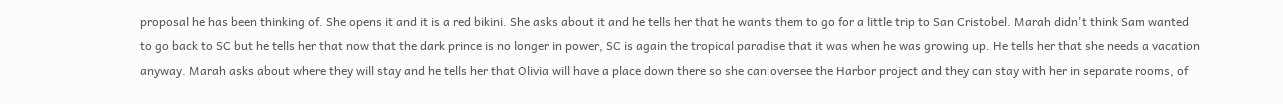proposal he has been thinking of. She opens it and it is a red bikini. She asks about it and he tells her that he wants them to go for a little trip to San Cristobel. Marah didn't think Sam wanted to go back to SC but he tells her that now that the dark prince is no longer in power, SC is again the tropical paradise that it was when he was growing up. He tells her that she needs a vacation anyway. Marah asks about where they will stay and he tells her that Olivia will have a place down there so she can oversee the Harbor project and they can stay with her in separate rooms, of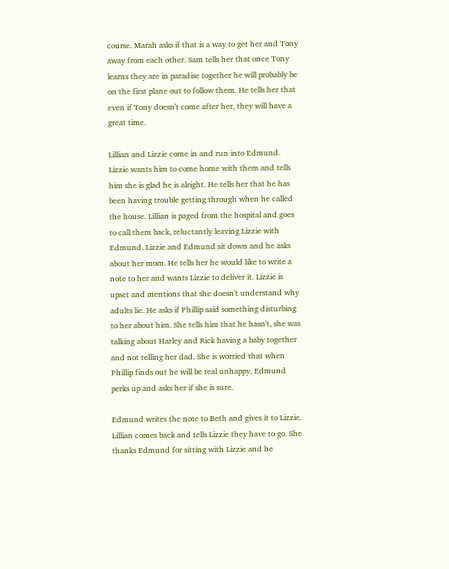course. Marah asks if that is a way to get her and Tony away from each other. Sam tells her that once Tony learns they are in paradise together he will probably be on the first plane out to follow them. He tells her that even if Tony doesn't come after her, they will have a great time.

Lillian and Lizzie come in and run into Edmund. Lizzie wants him to come home with them and tells him she is glad he is alright. He tells her that he has been having trouble getting through when he called the house. Lillian is paged from the hospital and goes to call them back, reluctantly leaving Lizzie with Edmund. Lizzie and Edmund sit down and he asks about her mom. He tells her he would like to write a note to her and wants Lizzie to deliver it. Lizzie is upset and mentions that she doesn't understand why adults lie. He asks if Phillip said something disturbing to her about him. She tells him that he hasn't, she was talking about Harley and Rick having a baby together and not telling her dad. She is worried that when Phillip finds out he will be real unhappy. Edmund perks up and asks her if she is sure.

Edmund writes the note to Beth and gives it to Lizzie. Lillian comes back and tells Lizzie they have to go. She thanks Edmund for sitting with Lizzie and he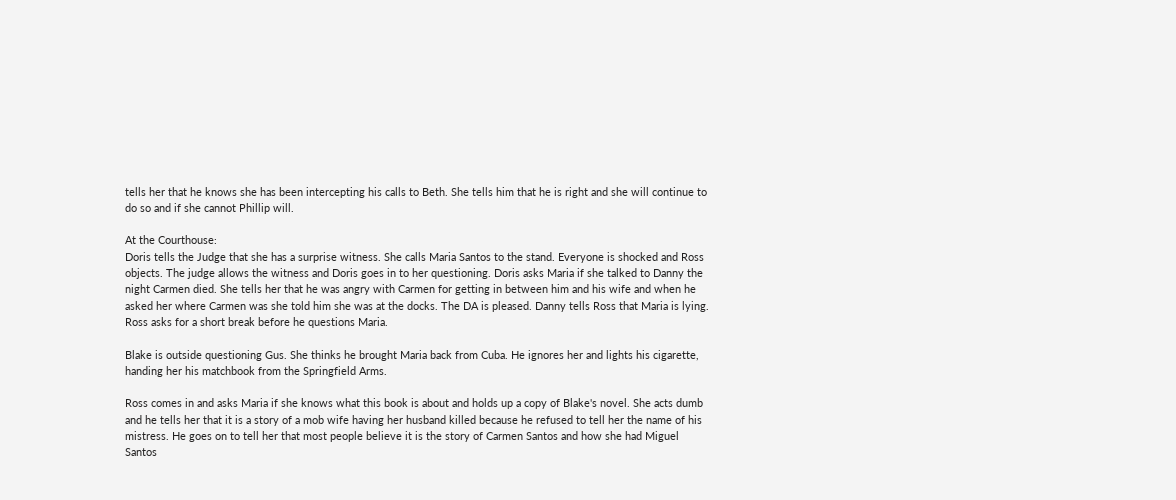tells her that he knows she has been intercepting his calls to Beth. She tells him that he is right and she will continue to do so and if she cannot Phillip will.

At the Courthouse:
Doris tells the Judge that she has a surprise witness. She calls Maria Santos to the stand. Everyone is shocked and Ross objects. The judge allows the witness and Doris goes in to her questioning. Doris asks Maria if she talked to Danny the night Carmen died. She tells her that he was angry with Carmen for getting in between him and his wife and when he asked her where Carmen was she told him she was at the docks. The DA is pleased. Danny tells Ross that Maria is lying. Ross asks for a short break before he questions Maria.

Blake is outside questioning Gus. She thinks he brought Maria back from Cuba. He ignores her and lights his cigarette, handing her his matchbook from the Springfield Arms.

Ross comes in and asks Maria if she knows what this book is about and holds up a copy of Blake's novel. She acts dumb and he tells her that it is a story of a mob wife having her husband killed because he refused to tell her the name of his mistress. He goes on to tell her that most people believe it is the story of Carmen Santos and how she had Miguel Santos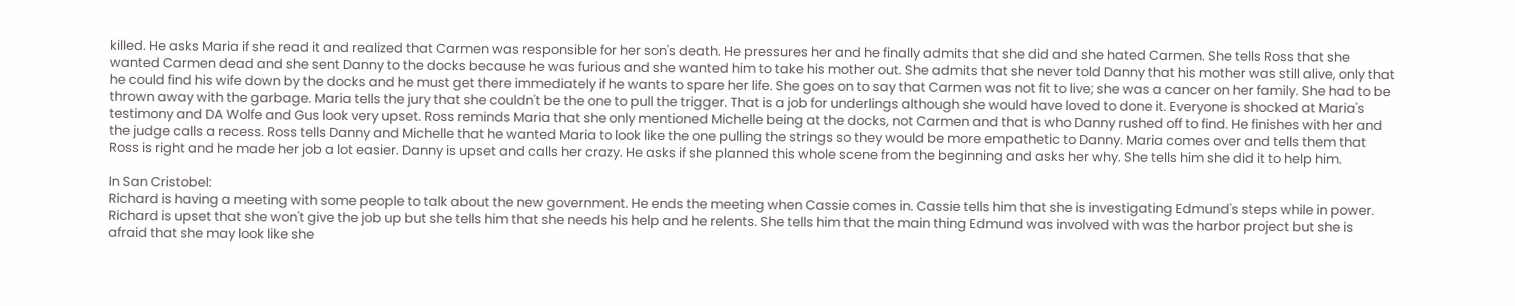killed. He asks Maria if she read it and realized that Carmen was responsible for her son's death. He pressures her and he finally admits that she did and she hated Carmen. She tells Ross that she wanted Carmen dead and she sent Danny to the docks because he was furious and she wanted him to take his mother out. She admits that she never told Danny that his mother was still alive, only that he could find his wife down by the docks and he must get there immediately if he wants to spare her life. She goes on to say that Carmen was not fit to live; she was a cancer on her family. She had to be thrown away with the garbage. Maria tells the jury that she couldn't be the one to pull the trigger. That is a job for underlings although she would have loved to done it. Everyone is shocked at Maria's testimony and DA Wolfe and Gus look very upset. Ross reminds Maria that she only mentioned Michelle being at the docks, not Carmen and that is who Danny rushed off to find. He finishes with her and the judge calls a recess. Ross tells Danny and Michelle that he wanted Maria to look like the one pulling the strings so they would be more empathetic to Danny. Maria comes over and tells them that Ross is right and he made her job a lot easier. Danny is upset and calls her crazy. He asks if she planned this whole scene from the beginning and asks her why. She tells him she did it to help him.

In San Cristobel:
Richard is having a meeting with some people to talk about the new government. He ends the meeting when Cassie comes in. Cassie tells him that she is investigating Edmund's steps while in power. Richard is upset that she won't give the job up but she tells him that she needs his help and he relents. She tells him that the main thing Edmund was involved with was the harbor project but she is afraid that she may look like she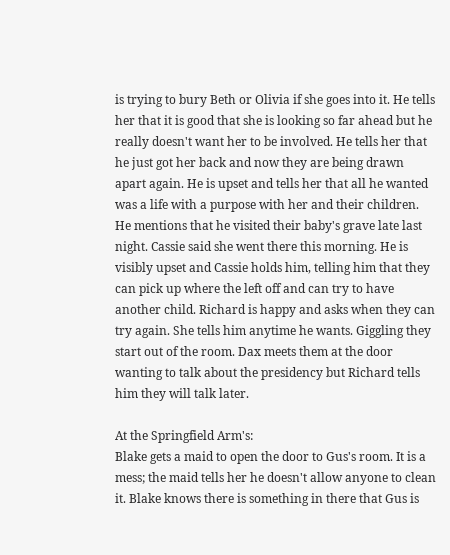is trying to bury Beth or Olivia if she goes into it. He tells her that it is good that she is looking so far ahead but he really doesn't want her to be involved. He tells her that he just got her back and now they are being drawn apart again. He is upset and tells her that all he wanted was a life with a purpose with her and their children. He mentions that he visited their baby's grave late last night. Cassie said she went there this morning. He is visibly upset and Cassie holds him, telling him that they can pick up where the left off and can try to have another child. Richard is happy and asks when they can try again. She tells him anytime he wants. Giggling they start out of the room. Dax meets them at the door wanting to talk about the presidency but Richard tells him they will talk later.

At the Springfield Arm's:
Blake gets a maid to open the door to Gus's room. It is a mess; the maid tells her he doesn't allow anyone to clean it. Blake knows there is something in there that Gus is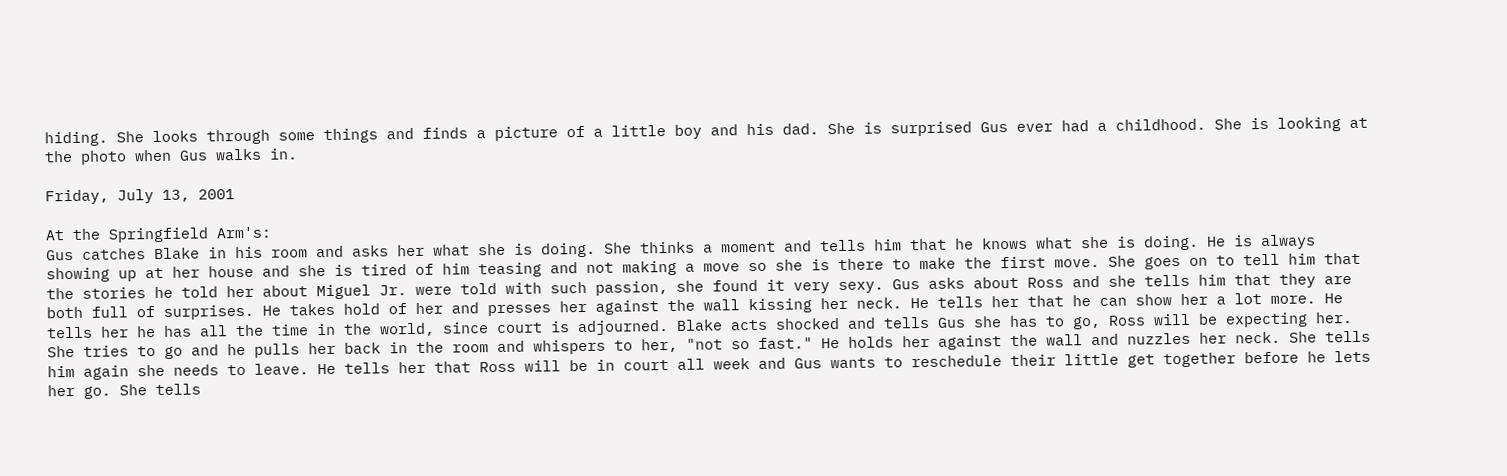hiding. She looks through some things and finds a picture of a little boy and his dad. She is surprised Gus ever had a childhood. She is looking at the photo when Gus walks in.

Friday, July 13, 2001

At the Springfield Arm's:
Gus catches Blake in his room and asks her what she is doing. She thinks a moment and tells him that he knows what she is doing. He is always showing up at her house and she is tired of him teasing and not making a move so she is there to make the first move. She goes on to tell him that the stories he told her about Miguel Jr. were told with such passion, she found it very sexy. Gus asks about Ross and she tells him that they are both full of surprises. He takes hold of her and presses her against the wall kissing her neck. He tells her that he can show her a lot more. He tells her he has all the time in the world, since court is adjourned. Blake acts shocked and tells Gus she has to go, Ross will be expecting her. She tries to go and he pulls her back in the room and whispers to her, "not so fast." He holds her against the wall and nuzzles her neck. She tells him again she needs to leave. He tells her that Ross will be in court all week and Gus wants to reschedule their little get together before he lets her go. She tells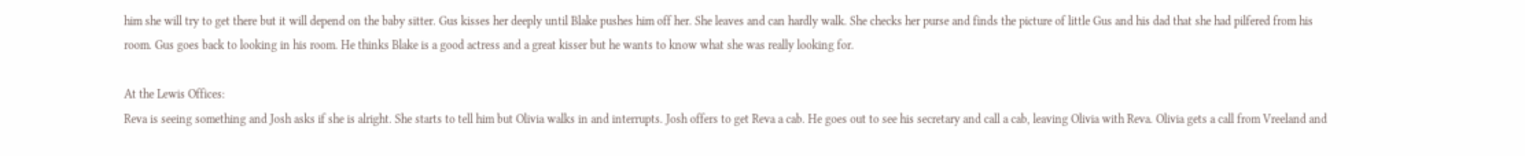him she will try to get there but it will depend on the baby sitter. Gus kisses her deeply until Blake pushes him off her. She leaves and can hardly walk. She checks her purse and finds the picture of little Gus and his dad that she had pilfered from his room. Gus goes back to looking in his room. He thinks Blake is a good actress and a great kisser but he wants to know what she was really looking for.

At the Lewis Offices:
Reva is seeing something and Josh asks if she is alright. She starts to tell him but Olivia walks in and interrupts. Josh offers to get Reva a cab. He goes out to see his secretary and call a cab, leaving Olivia with Reva. Olivia gets a call from Vreeland and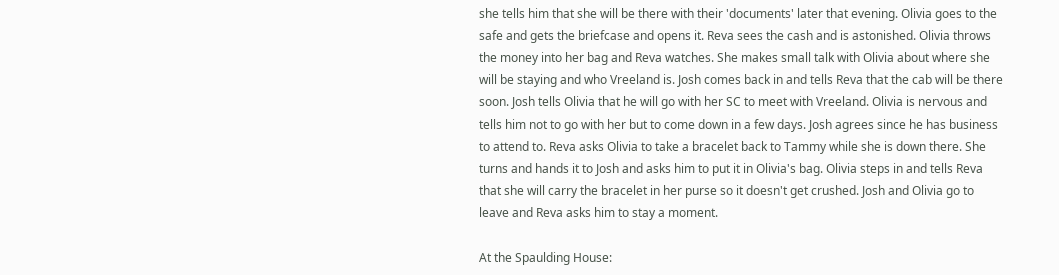she tells him that she will be there with their 'documents' later that evening. Olivia goes to the safe and gets the briefcase and opens it. Reva sees the cash and is astonished. Olivia throws the money into her bag and Reva watches. She makes small talk with Olivia about where she will be staying and who Vreeland is. Josh comes back in and tells Reva that the cab will be there soon. Josh tells Olivia that he will go with her SC to meet with Vreeland. Olivia is nervous and tells him not to go with her but to come down in a few days. Josh agrees since he has business to attend to. Reva asks Olivia to take a bracelet back to Tammy while she is down there. She turns and hands it to Josh and asks him to put it in Olivia's bag. Olivia steps in and tells Reva that she will carry the bracelet in her purse so it doesn't get crushed. Josh and Olivia go to leave and Reva asks him to stay a moment.

At the Spaulding House: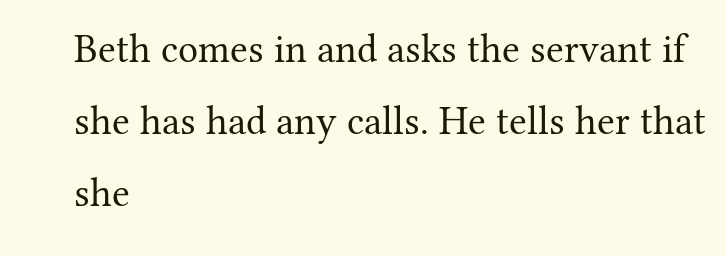Beth comes in and asks the servant if she has had any calls. He tells her that she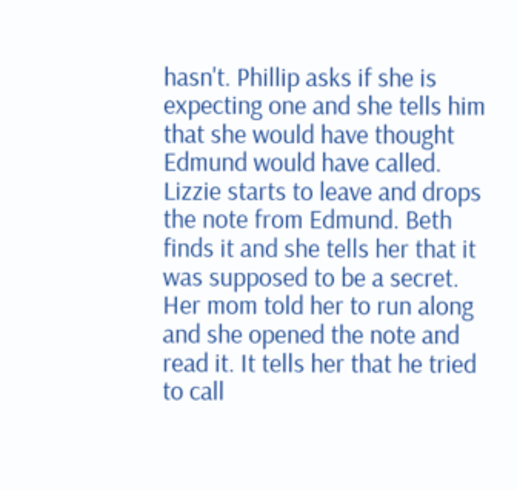hasn't. Phillip asks if she is expecting one and she tells him that she would have thought Edmund would have called. Lizzie starts to leave and drops the note from Edmund. Beth finds it and she tells her that it was supposed to be a secret. Her mom told her to run along and she opened the note and read it. It tells her that he tried to call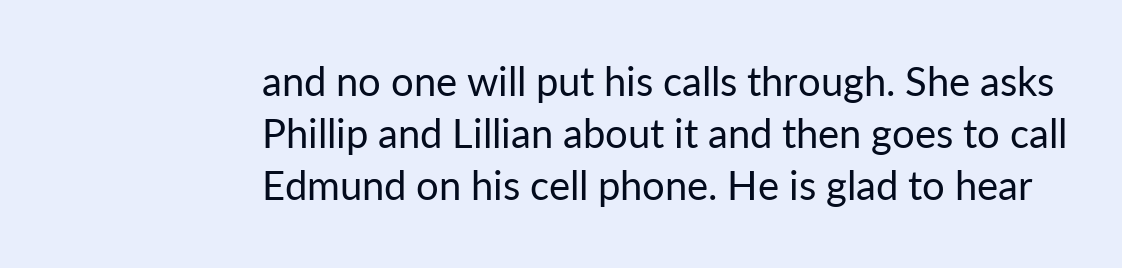and no one will put his calls through. She asks Phillip and Lillian about it and then goes to call Edmund on his cell phone. He is glad to hear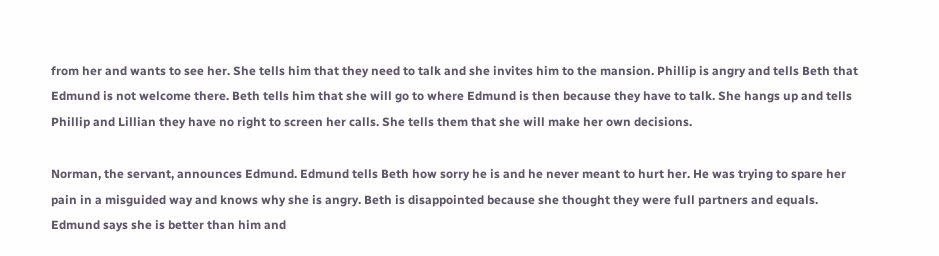from her and wants to see her. She tells him that they need to talk and she invites him to the mansion. Phillip is angry and tells Beth that Edmund is not welcome there. Beth tells him that she will go to where Edmund is then because they have to talk. She hangs up and tells Phillip and Lillian they have no right to screen her calls. She tells them that she will make her own decisions.

Norman, the servant, announces Edmund. Edmund tells Beth how sorry he is and he never meant to hurt her. He was trying to spare her pain in a misguided way and knows why she is angry. Beth is disappointed because she thought they were full partners and equals. Edmund says she is better than him and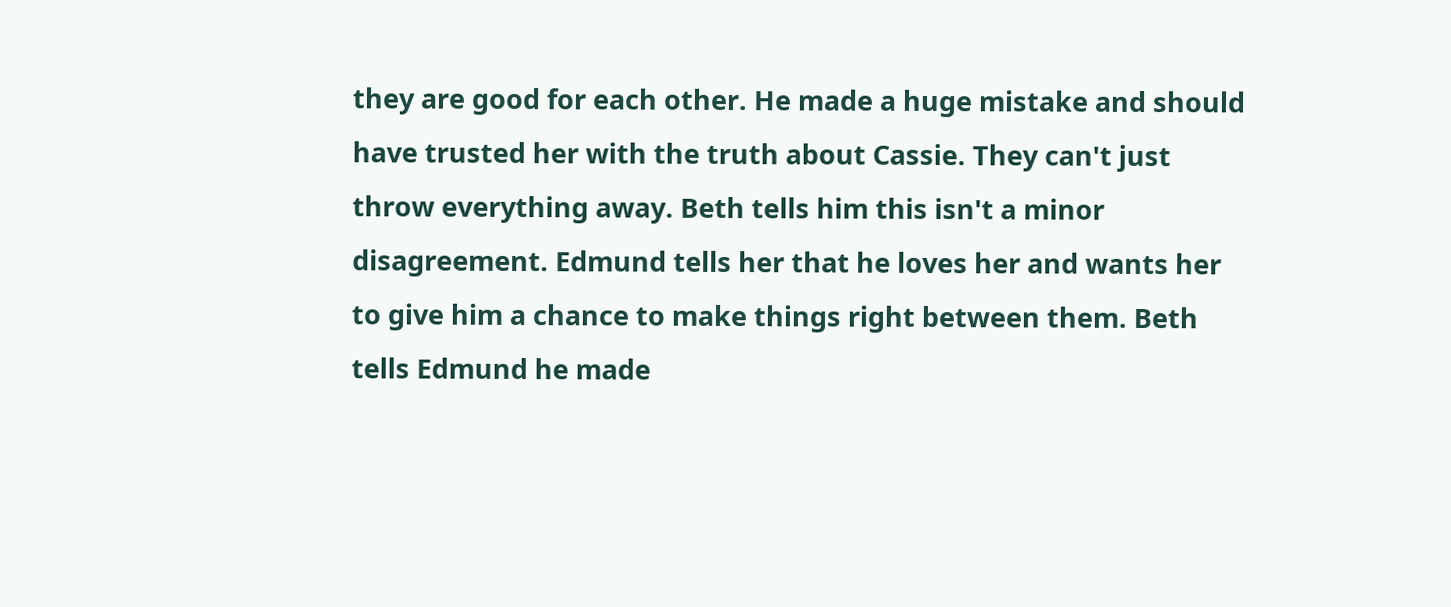they are good for each other. He made a huge mistake and should have trusted her with the truth about Cassie. They can't just throw everything away. Beth tells him this isn't a minor disagreement. Edmund tells her that he loves her and wants her to give him a chance to make things right between them. Beth tells Edmund he made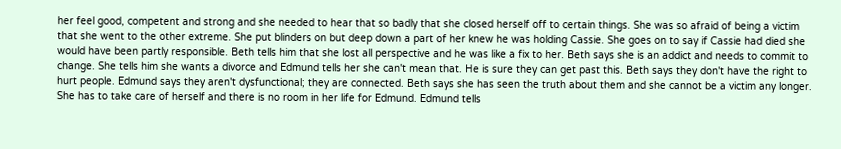her feel good, competent and strong and she needed to hear that so badly that she closed herself off to certain things. She was so afraid of being a victim that she went to the other extreme. She put blinders on but deep down a part of her knew he was holding Cassie. She goes on to say if Cassie had died she would have been partly responsible. Beth tells him that she lost all perspective and he was like a fix to her. Beth says she is an addict and needs to commit to change. She tells him she wants a divorce and Edmund tells her she can't mean that. He is sure they can get past this. Beth says they don't have the right to hurt people. Edmund says they aren't dysfunctional; they are connected. Beth says she has seen the truth about them and she cannot be a victim any longer. She has to take care of herself and there is no room in her life for Edmund. Edmund tells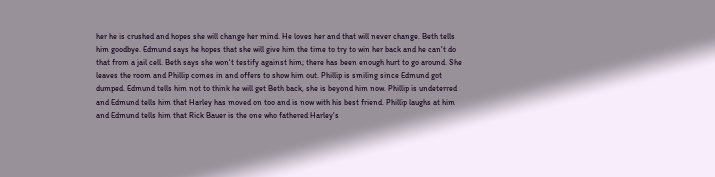her he is crushed and hopes she will change her mind. He loves her and that will never change. Beth tells him goodbye. Edmund says he hopes that she will give him the time to try to win her back and he can't do that from a jail cell. Beth says she won't testify against him; there has been enough hurt to go around. She leaves the room and Phillip comes in and offers to show him out. Phillip is smiling since Edmund got dumped. Edmund tells him not to think he will get Beth back, she is beyond him now. Phillip is undeterred and Edmund tells him that Harley has moved on too and is now with his best friend. Phillip laughs at him and Edmund tells him that Rick Bauer is the one who fathered Harley's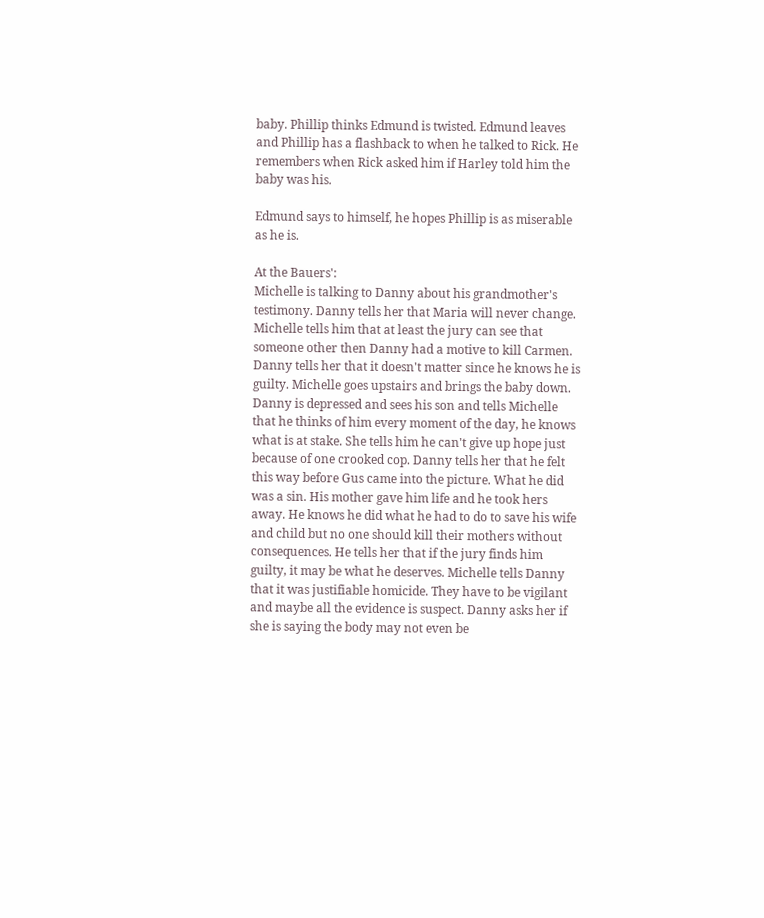baby. Phillip thinks Edmund is twisted. Edmund leaves and Phillip has a flashback to when he talked to Rick. He remembers when Rick asked him if Harley told him the baby was his.

Edmund says to himself, he hopes Phillip is as miserable as he is.

At the Bauers':
Michelle is talking to Danny about his grandmother's testimony. Danny tells her that Maria will never change. Michelle tells him that at least the jury can see that someone other then Danny had a motive to kill Carmen. Danny tells her that it doesn't matter since he knows he is guilty. Michelle goes upstairs and brings the baby down. Danny is depressed and sees his son and tells Michelle that he thinks of him every moment of the day, he knows what is at stake. She tells him he can't give up hope just because of one crooked cop. Danny tells her that he felt this way before Gus came into the picture. What he did was a sin. His mother gave him life and he took hers away. He knows he did what he had to do to save his wife and child but no one should kill their mothers without consequences. He tells her that if the jury finds him guilty, it may be what he deserves. Michelle tells Danny that it was justifiable homicide. They have to be vigilant and maybe all the evidence is suspect. Danny asks her if she is saying the body may not even be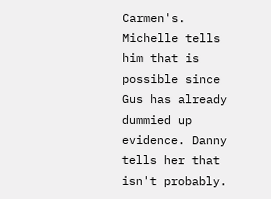Carmen's. Michelle tells him that is possible since Gus has already dummied up evidence. Danny tells her that isn't probably.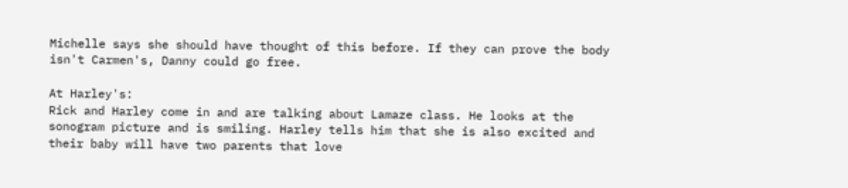Michelle says she should have thought of this before. If they can prove the body isn't Carmen's, Danny could go free.

At Harley's:
Rick and Harley come in and are talking about Lamaze class. He looks at the sonogram picture and is smiling. Harley tells him that she is also excited and their baby will have two parents that love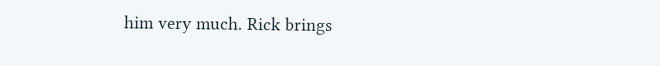him very much. Rick brings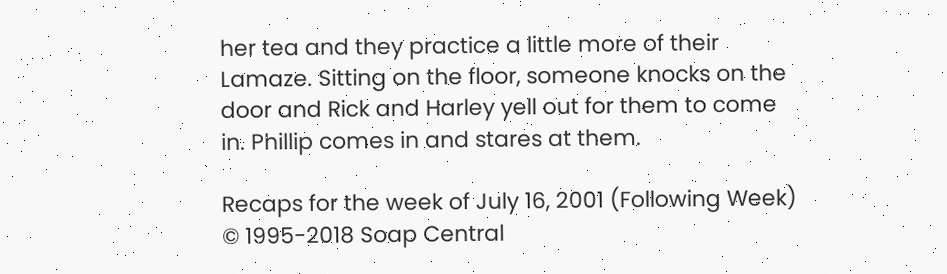her tea and they practice a little more of their Lamaze. Sitting on the floor, someone knocks on the door and Rick and Harley yell out for them to come in. Phillip comes in and stares at them.

Recaps for the week of July 16, 2001 (Following Week)
© 1995-2018 Soap Central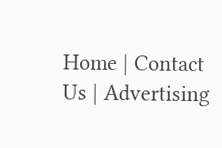Home | Contact Us | Advertising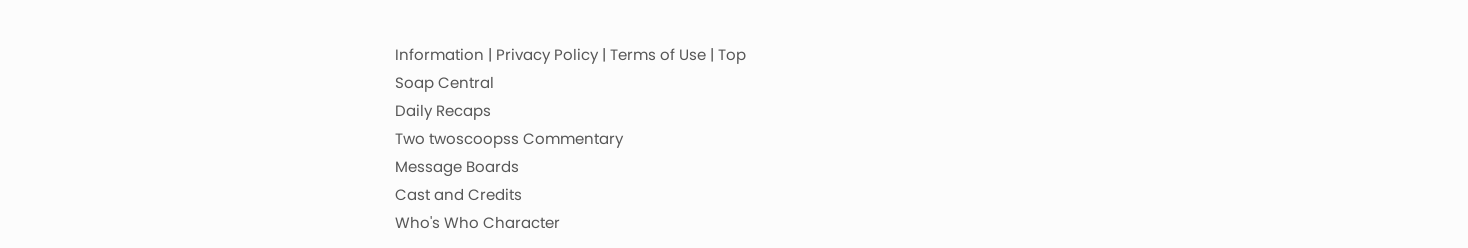Information | Privacy Policy | Terms of Use | Top
Soap Central
Daily Recaps
Two twoscoopss Commentary
Message Boards
Cast and Credits
Who's Who Character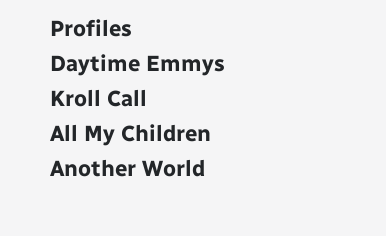Profiles
Daytime Emmys
Kroll Call
All My Children
Another World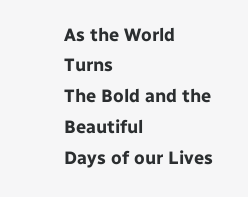As the World Turns
The Bold and the Beautiful
Days of our Lives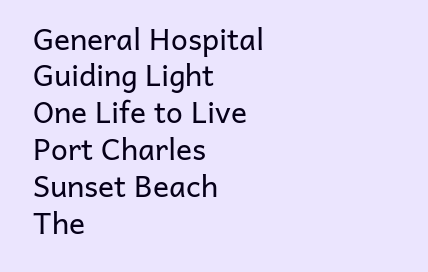General Hospital
Guiding Light
One Life to Live
Port Charles
Sunset Beach
The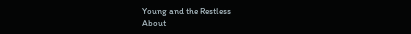Young and the Restless
About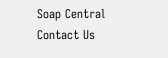Soap Central
Contact Us